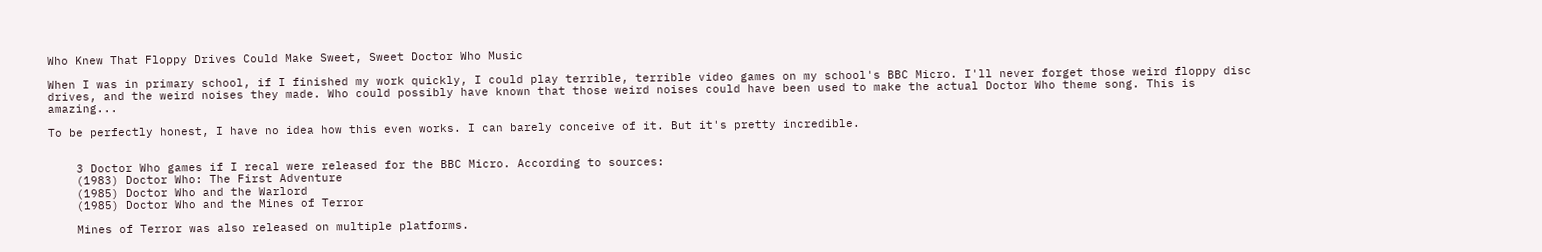Who Knew That Floppy Drives Could Make Sweet, Sweet Doctor Who Music

When I was in primary school, if I finished my work quickly, I could play terrible, terrible video games on my school's BBC Micro. I'll never forget those weird floppy disc drives, and the weird noises they made. Who could possibly have known that those weird noises could have been used to make the actual Doctor Who theme song. This is amazing...

To be perfectly honest, I have no idea how this even works. I can barely conceive of it. But it's pretty incredible.


    3 Doctor Who games if I recal were released for the BBC Micro. According to sources:
    (1983) Doctor Who: The First Adventure
    (1985) Doctor Who and the Warlord
    (1985) Doctor Who and the Mines of Terror

    Mines of Terror was also released on multiple platforms.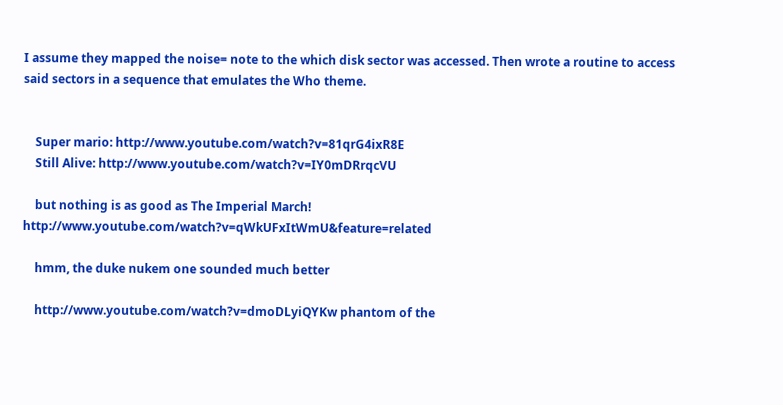I assume they mapped the noise= note to the which disk sector was accessed. Then wrote a routine to access said sectors in a sequence that emulates the Who theme.


    Super mario: http://www.youtube.com/watch?v=81qrG4ixR8E
    Still Alive: http://www.youtube.com/watch?v=IY0mDRrqcVU

    but nothing is as good as The Imperial March! http://www.youtube.com/watch?v=qWkUFxItWmU&feature=related

    hmm, the duke nukem one sounded much better

    http://www.youtube.com/watch?v=dmoDLyiQYKw phantom of the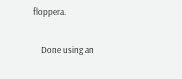floppera.

    Done using an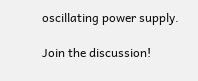oscillating power supply.

Join the discussion!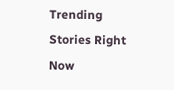Trending Stories Right Now